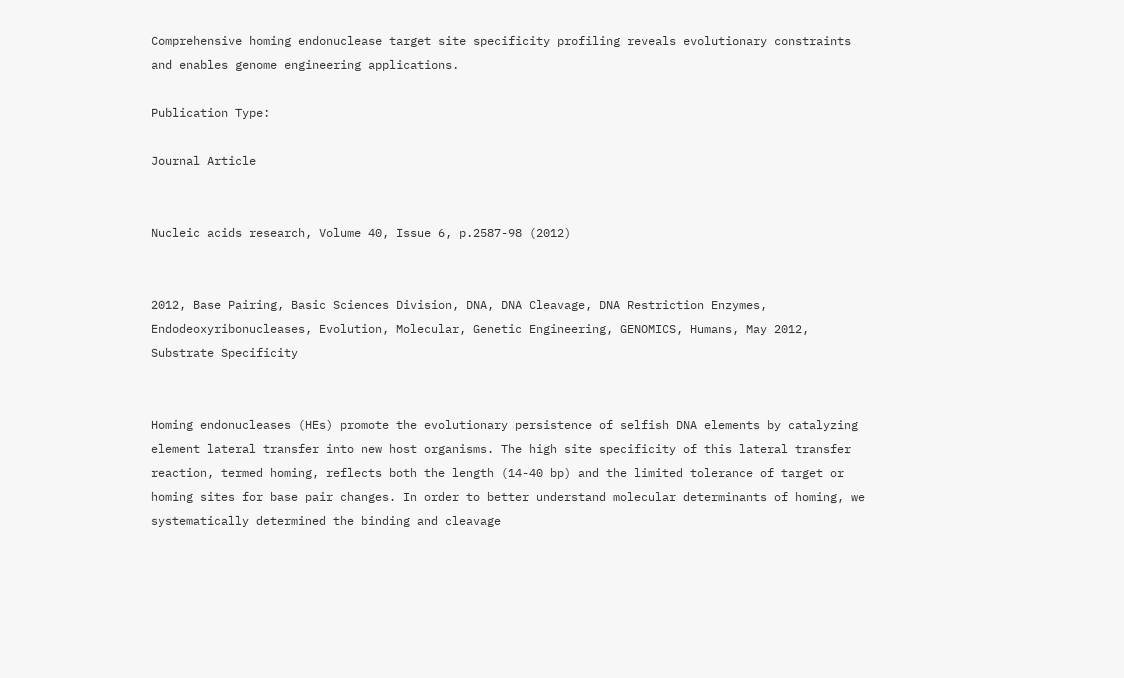Comprehensive homing endonuclease target site specificity profiling reveals evolutionary constraints and enables genome engineering applications.

Publication Type:

Journal Article


Nucleic acids research, Volume 40, Issue 6, p.2587-98 (2012)


2012, Base Pairing, Basic Sciences Division, DNA, DNA Cleavage, DNA Restriction Enzymes, Endodeoxyribonucleases, Evolution, Molecular, Genetic Engineering, GENOMICS, Humans, May 2012, Substrate Specificity


Homing endonucleases (HEs) promote the evolutionary persistence of selfish DNA elements by catalyzing element lateral transfer into new host organisms. The high site specificity of this lateral transfer reaction, termed homing, reflects both the length (14-40 bp) and the limited tolerance of target or homing sites for base pair changes. In order to better understand molecular determinants of homing, we systematically determined the binding and cleavage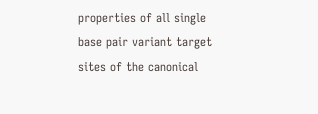properties of all single base pair variant target sites of the canonical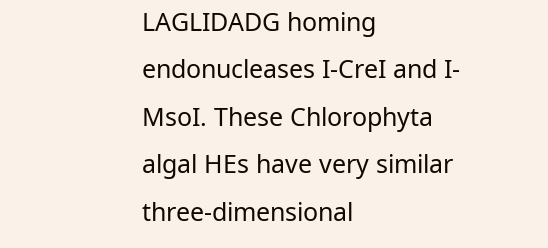LAGLIDADG homing endonucleases I-CreI and I-MsoI. These Chlorophyta algal HEs have very similar three-dimensional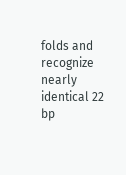folds and recognize nearly identical 22 bp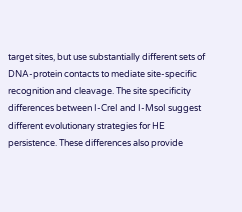target sites, but use substantially different sets of DNA-protein contacts to mediate site-specific recognition and cleavage. The site specificity differences between I-CreI and I-MsoI suggest different evolutionary strategies for HE persistence. These differences also provide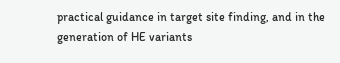practical guidance in target site finding, and in the generation of HE variants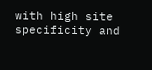with high site specificity and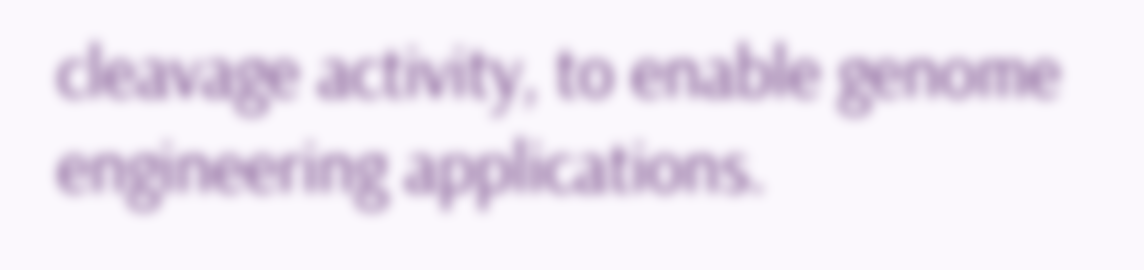cleavage activity, to enable genome engineering applications.